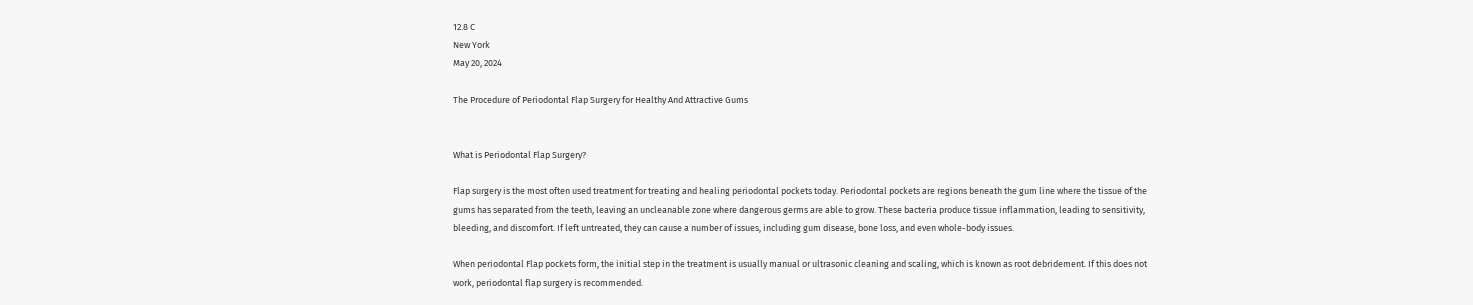12.8 C
New York
May 20, 2024

The Procedure of Periodontal Flap Surgery for Healthy And Attractive Gums


What is Periodontal Flap Surgery?

Flap surgery is the most often used treatment for treating and healing periodontal pockets today. Periodontal pockets are regions beneath the gum line where the tissue of the gums has separated from the teeth, leaving an uncleanable zone where dangerous germs are able to grow. These bacteria produce tissue inflammation, leading to sensitivity, bleeding, and discomfort. If left untreated, they can cause a number of issues, including gum disease, bone loss, and even whole-body issues.

When periodontal Flap pockets form, the initial step in the treatment is usually manual or ultrasonic cleaning and scaling, which is known as root debridement. If this does not work, periodontal flap surgery is recommended.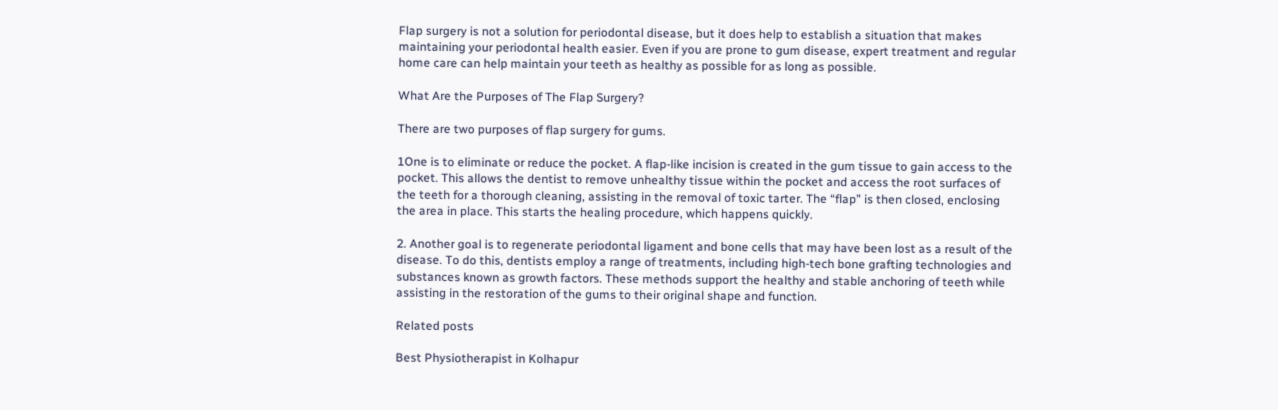Flap surgery is not a solution for periodontal disease, but it does help to establish a situation that makes maintaining your periodontal health easier. Even if you are prone to gum disease, expert treatment and regular home care can help maintain your teeth as healthy as possible for as long as possible.

What Are the Purposes of The Flap Surgery?

There are two purposes of flap surgery for gums.

1One is to eliminate or reduce the pocket. A flap-like incision is created in the gum tissue to gain access to the pocket. This allows the dentist to remove unhealthy tissue within the pocket and access the root surfaces of the teeth for a thorough cleaning, assisting in the removal of toxic tarter. The “flap” is then closed, enclosing the area in place. This starts the healing procedure, which happens quickly.

2. Another goal is to regenerate periodontal ligament and bone cells that may have been lost as a result of the disease. To do this, dentists employ a range of treatments, including high-tech bone grafting technologies and substances known as growth factors. These methods support the healthy and stable anchoring of teeth while assisting in the restoration of the gums to their original shape and function.

Related posts

Best Physiotherapist in Kolhapur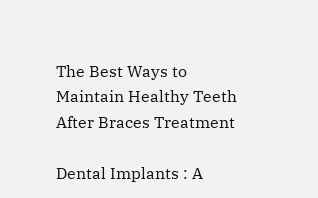The Best Ways to Maintain Healthy Teeth After Braces Treatment

Dental Implants : A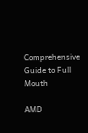Comprehensive Guide to Full Mouth

AMD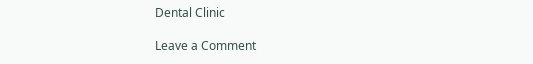Dental Clinic

Leave a Comment